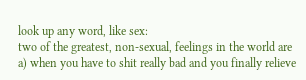look up any word, like sex:
two of the greatest, non-sexual, feelings in the world are a) when you have to shit really bad and you finally relieve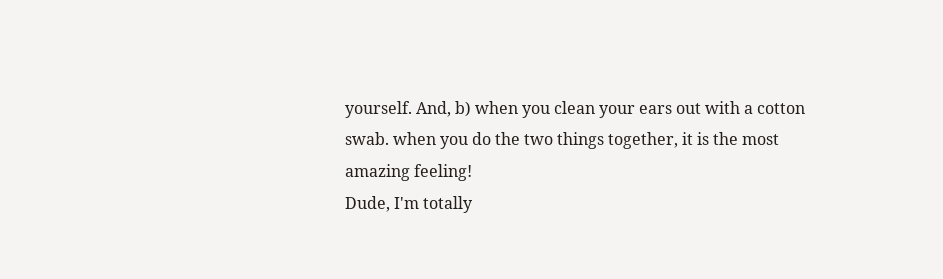yourself. And, b) when you clean your ears out with a cotton swab. when you do the two things together, it is the most amazing feeling!
Dude, I'm totally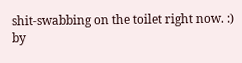shit-swabbing on the toilet right now. :)
by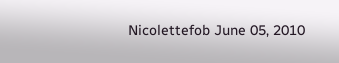Nicolettefob June 05, 2010